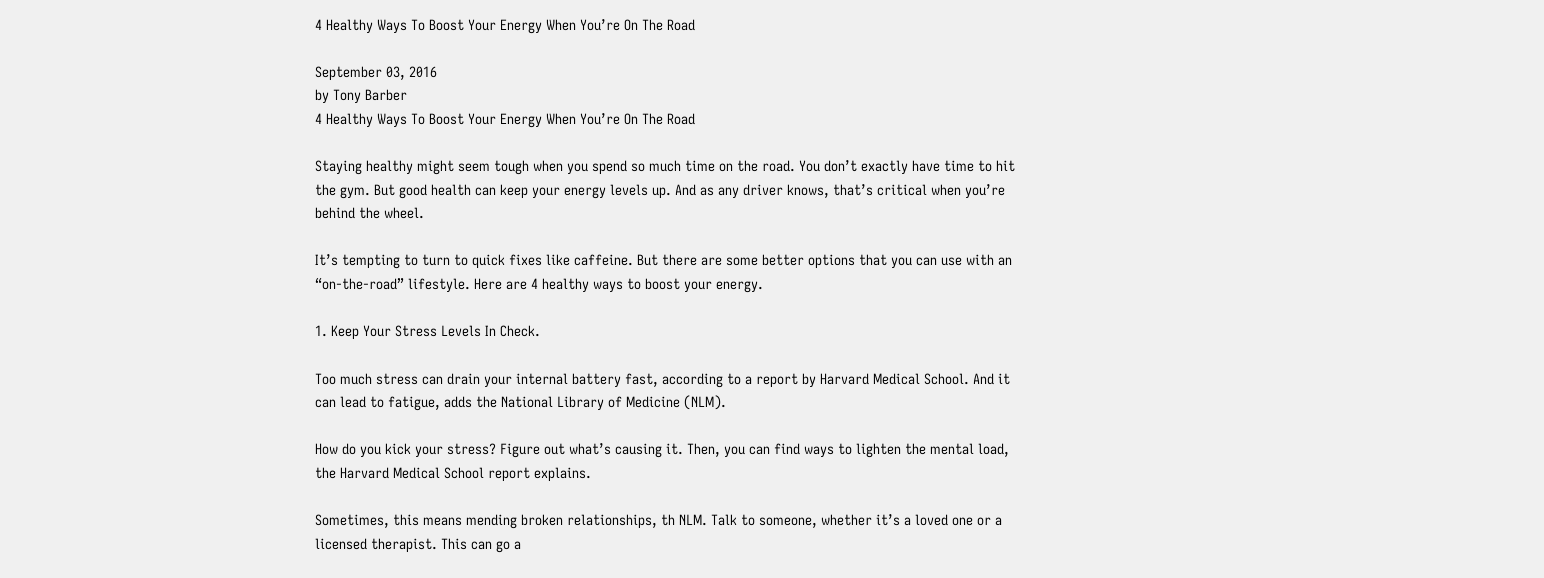4 Healthy Ways To Boost Your Energy When You’re On The Road

September 03, 2016
by Tony Barber
4 Healthy Ways To Boost Your Energy When You’re On The Road

Staying healthy might seem tough when you spend so much time on the road. You don’t exactly have time to hit the gym. But good health can keep your energy levels up. And as any driver knows, that’s critical when you’re behind the wheel.

It’s tempting to turn to quick fixes like caffeine. But there are some better options that you can use with an “on-the-road” lifestyle. Here are 4 healthy ways to boost your energy.

1. Keep Your Stress Levels In Check.

Too much stress can drain your internal battery fast, according to a report by Harvard Medical School. And it can lead to fatigue, adds the National Library of Medicine (NLM).

How do you kick your stress? Figure out what’s causing it. Then, you can find ways to lighten the mental load, the Harvard Medical School report explains.

Sometimes, this means mending broken relationships, th NLM. Talk to someone, whether it’s a loved one or a licensed therapist. This can go a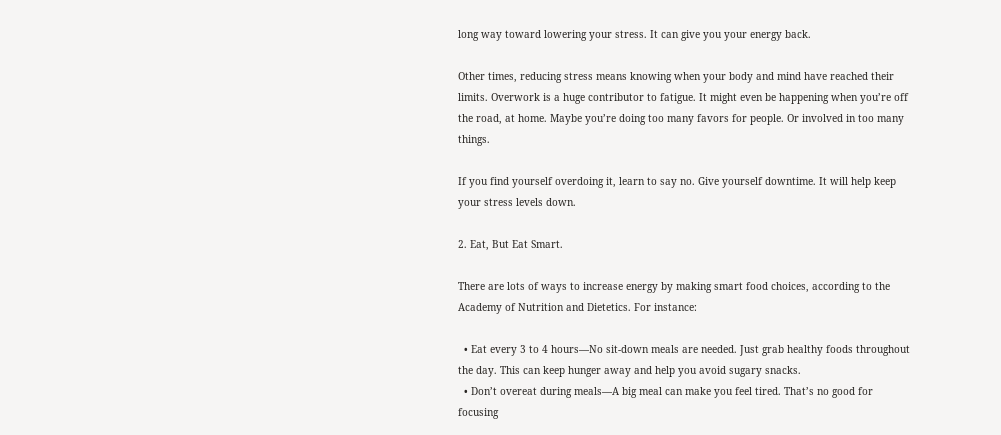long way toward lowering your stress. It can give you your energy back.

Other times, reducing stress means knowing when your body and mind have reached their limits. Overwork is a huge contributor to fatigue. It might even be happening when you’re off the road, at home. Maybe you’re doing too many favors for people. Or involved in too many things.

If you find yourself overdoing it, learn to say no. Give yourself downtime. It will help keep your stress levels down.

2. Eat, But Eat Smart.

There are lots of ways to increase energy by making smart food choices, according to the Academy of Nutrition and Dietetics. For instance:

  • Eat every 3 to 4 hours—No sit-down meals are needed. Just grab healthy foods throughout the day. This can keep hunger away and help you avoid sugary snacks.
  • Don’t overeat during meals—A big meal can make you feel tired. That’s no good for focusing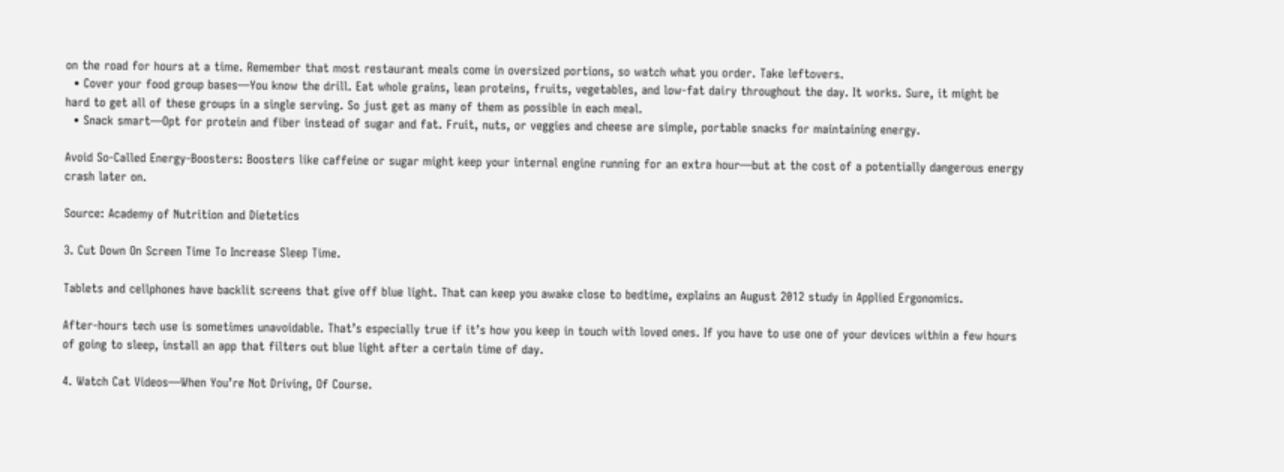on the road for hours at a time. Remember that most restaurant meals come in oversized portions, so watch what you order. Take leftovers.
  • Cover your food group bases—You know the drill. Eat whole grains, lean proteins, fruits, vegetables, and low-fat dairy throughout the day. It works. Sure, it might be hard to get all of these groups in a single serving. So just get as many of them as possible in each meal.
  • Snack smart—Opt for protein and fiber instead of sugar and fat. Fruit, nuts, or veggies and cheese are simple, portable snacks for maintaining energy.

Avoid So-Called Energy-Boosters: Boosters like caffeine or sugar might keep your internal engine running for an extra hour—but at the cost of a potentially dangerous energy crash later on.

Source: Academy of Nutrition and Dietetics

3. Cut Down On Screen Time To Increase Sleep Time.

Tablets and cellphones have backlit screens that give off blue light. That can keep you awake close to bedtime, explains an August 2012 study in Applied Ergonomics.

After-hours tech use is sometimes unavoidable. That’s especially true if it’s how you keep in touch with loved ones. If you have to use one of your devices within a few hours of going to sleep, install an app that filters out blue light after a certain time of day.

4. Watch Cat Videos—When You’re Not Driving, Of Course.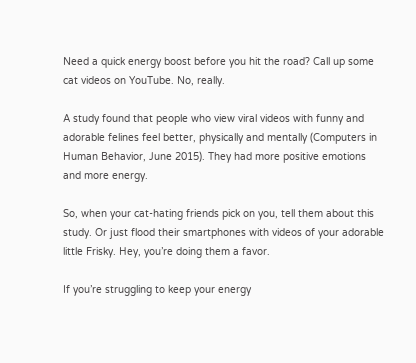Need a quick energy boost before you hit the road? Call up some cat videos on YouTube. No, really.

A study found that people who view viral videos with funny and adorable felines feel better, physically and mentally (Computers in Human Behavior, June 2015). They had more positive emotions and more energy.

So, when your cat-hating friends pick on you, tell them about this study. Or just flood their smartphones with videos of your adorable little Frisky. Hey, you’re doing them a favor.

If you’re struggling to keep your energy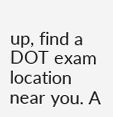up, find a DOT exam location near you. A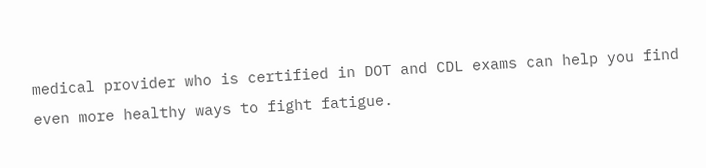medical provider who is certified in DOT and CDL exams can help you find even more healthy ways to fight fatigue.